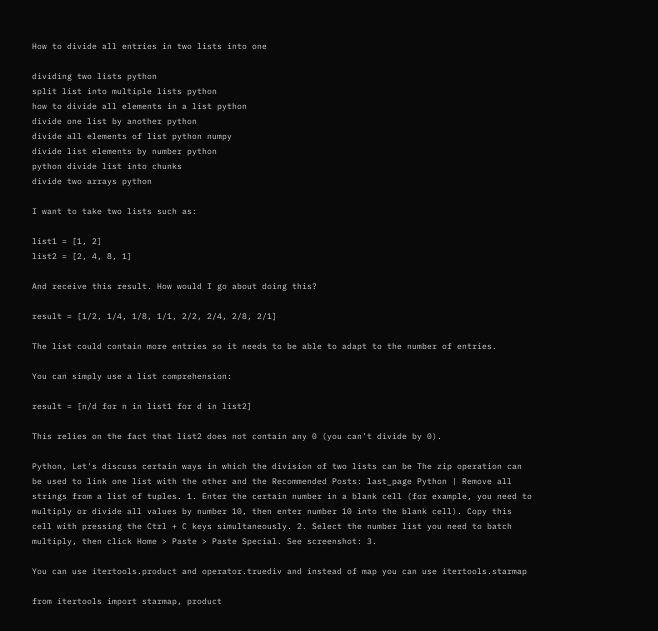How to divide all entries in two lists into one

dividing two lists python
split list into multiple lists python
how to divide all elements in a list python
divide one list by another python
divide all elements of list python numpy
divide list elements by number python
python divide list into chunks
divide two arrays python

I want to take two lists such as:

list1 = [1, 2]
list2 = [2, 4, 8, 1]

And receive this result. How would I go about doing this?

result = [1/2, 1/4, 1/8, 1/1, 2/2, 2/4, 2/8, 2/1]

The list could contain more entries so it needs to be able to adapt to the number of entries.

You can simply use a list comprehension:

result = [n/d for n in list1 for d in list2]

This relies on the fact that list2 does not contain any 0 (you can't divide by 0).

Python, Let's discuss certain ways in which the division of two lists can be The zip operation can be used to link one list with the other and the Recommended Posts: last_page Python | Remove all strings from a list of tuples. 1. Enter the certain number in a blank cell (for example, you need to multiply or divide all values by number 10, then enter number 10 into the blank cell). Copy this cell with pressing the Ctrl + C keys simultaneously. 2. Select the number list you need to batch multiply, then click Home > Paste > Paste Special. See screenshot: 3.

You can use itertools.product and operator.truediv and instead of map you can use itertools.starmap

from itertools import starmap, product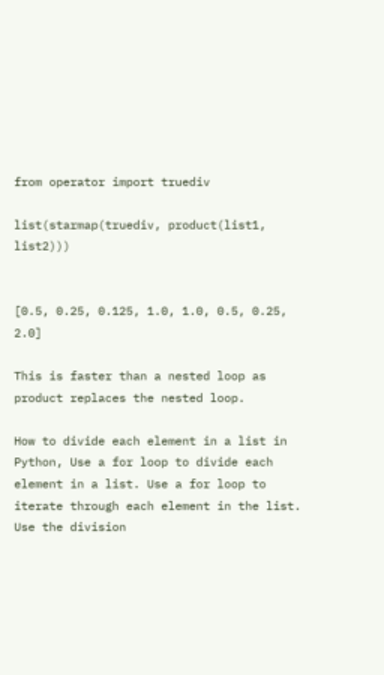from operator import truediv

list(starmap(truediv, product(list1, list2)))


[0.5, 0.25, 0.125, 1.0, 1.0, 0.5, 0.25, 2.0]

This is faster than a nested loop as product replaces the nested loop.

How to divide each element in a list in Python, Use a for loop to divide each element in a list. Use a for loop to iterate through each element in the list. Use the division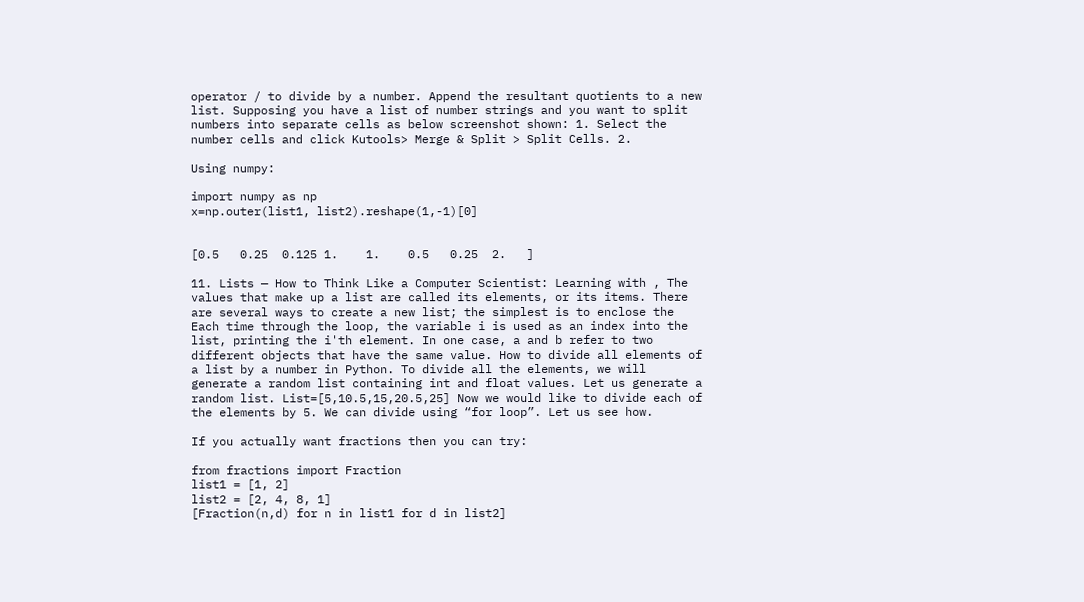operator / to divide by a number. Append the resultant quotients to a new list. Supposing you have a list of number strings and you want to split numbers into separate cells as below screenshot shown: 1. Select the number cells and click Kutools> Merge & Split > Split Cells. 2.

Using numpy:

import numpy as np
x=np.outer(list1, list2).reshape(1,-1)[0]


[0.5   0.25  0.125 1.    1.    0.5   0.25  2.   ]

11. Lists — How to Think Like a Computer Scientist: Learning with , The values that make up a list are called its elements, or its items. There are several ways to create a new list; the simplest is to enclose the Each time through the loop, the variable i is used as an index into the list, printing the i'th element. In one case, a and b refer to two different objects that have the same value. How to divide all elements of a list by a number in Python. To divide all the elements, we will generate a random list containing int and float values. Let us generate a random list. List=[5,10.5,15,20.5,25] Now we would like to divide each of the elements by 5. We can divide using “for loop”. Let us see how.

If you actually want fractions then you can try:

from fractions import Fraction
list1 = [1, 2]
list2 = [2, 4, 8, 1]
[Fraction(n,d) for n in list1 for d in list2]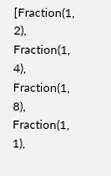[Fraction(1, 2), Fraction(1, 4), Fraction(1, 8), Fraction(1, 1),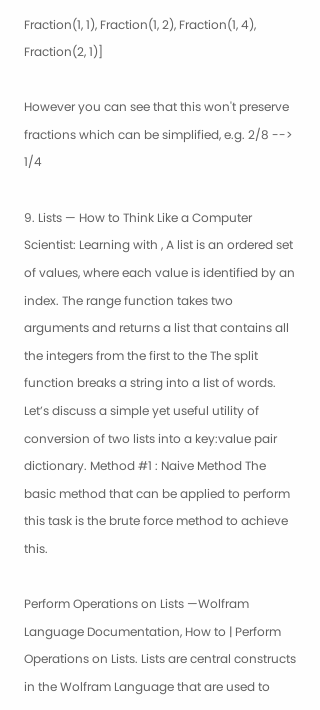Fraction(1, 1), Fraction(1, 2), Fraction(1, 4), Fraction(2, 1)]

However you can see that this won't preserve fractions which can be simplified, e.g. 2/8 --> 1/4

9. Lists — How to Think Like a Computer Scientist: Learning with , A list is an ordered set of values, where each value is identified by an index. The range function takes two arguments and returns a list that contains all the integers from the first to the The split function breaks a string into a list of words. Let’s discuss a simple yet useful utility of conversion of two lists into a key:value pair dictionary. Method #1 : Naive Method The basic method that can be applied to perform this task is the brute force method to achieve this.

Perform Operations on Lists —Wolfram Language Documentation, How to | Perform Operations on Lists. Lists are central constructs in the Wolfram Language that are used to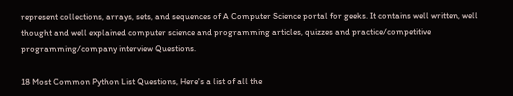represent collections, arrays, sets, and sequences of A Computer Science portal for geeks. It contains well written, well thought and well explained computer science and programming articles, quizzes and practice/competitive programming/company interview Questions.

18 Most Common Python List Questions, Here's a list of all the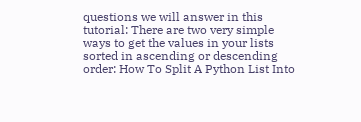questions we will answer in this tutorial: There are two very simple ways to get the values in your lists sorted in ascending or descending order: How To Split A Python List Into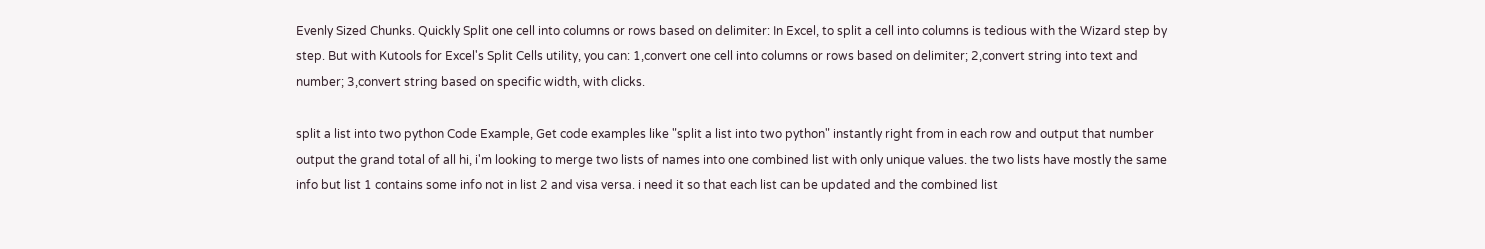Evenly Sized Chunks. Quickly Split one cell into columns or rows based on delimiter: In Excel, to split a cell into columns is tedious with the Wizard step by step. But with Kutools for Excel's Split Cells utility, you can: 1,convert one cell into columns or rows based on delimiter; 2,convert string into text and number; 3,convert string based on specific width, with clicks.

split a list into two python Code Example, Get code examples like "split a list into two python" instantly right from in each row and output that number output the grand total of all hi, i'm looking to merge two lists of names into one combined list with only unique values. the two lists have mostly the same info but list 1 contains some info not in list 2 and visa versa. i need it so that each list can be updated and the combined list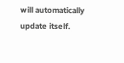will automatically update itself.